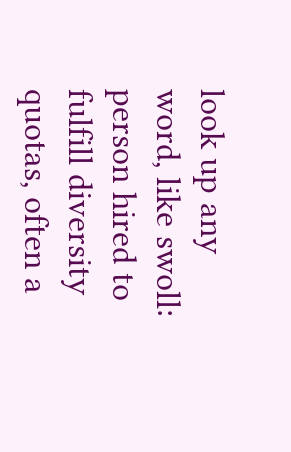look up any word, like swoll:
person hired to fulfill diversity quotas, often a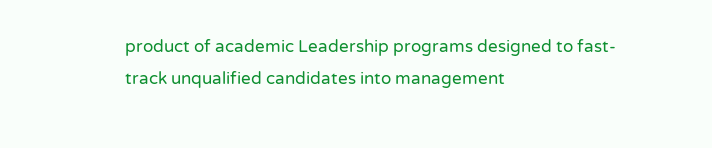product of academic Leadership programs designed to fast-track unqualified candidates into management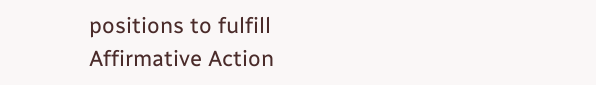positions to fulfill
Affirmative Action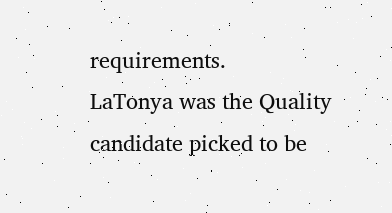requirements.
LaTonya was the Quality candidate picked to be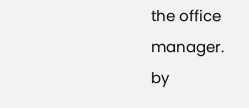the office manager.
by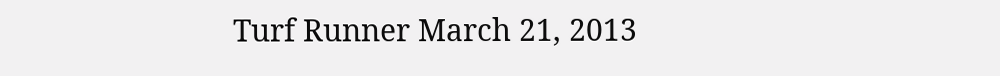Turf Runner March 21, 2013